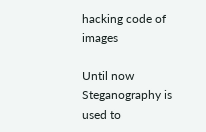hacking code of images

Until now Steganography is used to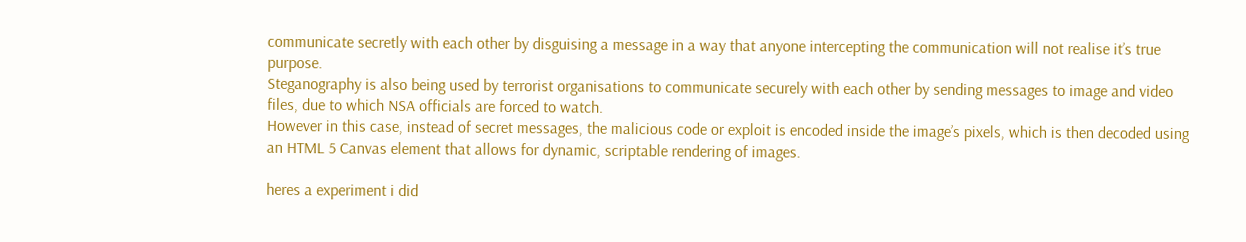communicate secretly with each other by disguising a message in a way that anyone intercepting the communication will not realise it’s true purpose.
Steganography is also being used by terrorist organisations to communicate securely with each other by sending messages to image and video files, due to which NSA officials are forced to watch.
However in this case, instead of secret messages, the malicious code or exploit is encoded inside the image’s pixels, which is then decoded using an HTML 5 Canvas element that allows for dynamic, scriptable rendering of images.

heres a experiment i did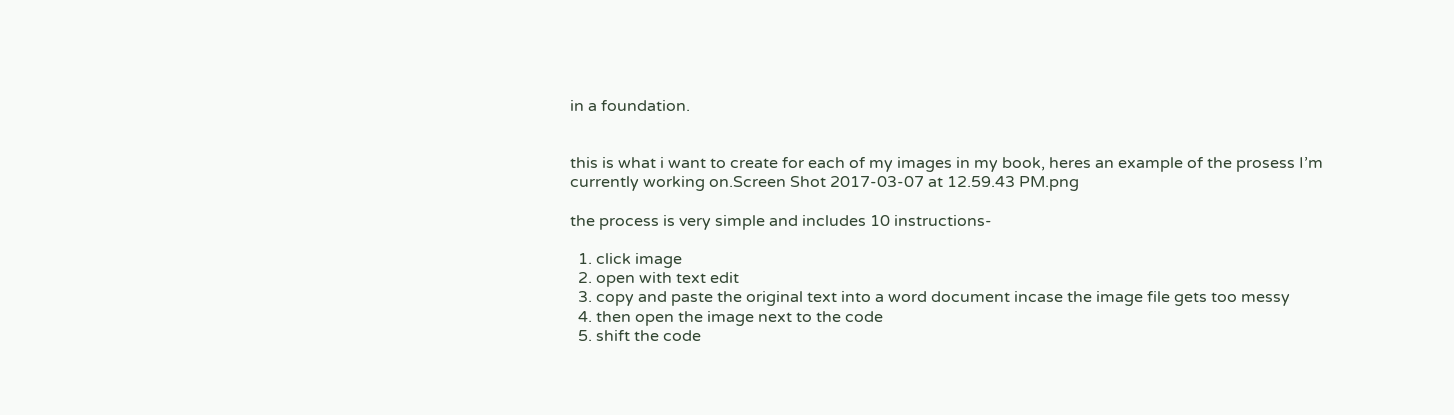in a foundation.


this is what i want to create for each of my images in my book, heres an example of the prosess I’m currently working on.Screen Shot 2017-03-07 at 12.59.43 PM.png

the process is very simple and includes 10 instructions-

  1. click image
  2. open with text edit
  3. copy and paste the original text into a word document incase the image file gets too messy
  4. then open the image next to the code
  5. shift the code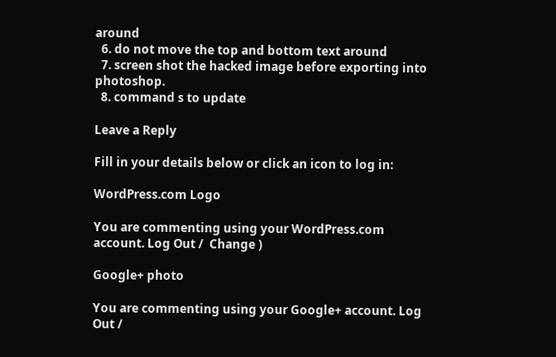around
  6. do not move the top and bottom text around
  7. screen shot the hacked image before exporting into photoshop.
  8. command s to update

Leave a Reply

Fill in your details below or click an icon to log in:

WordPress.com Logo

You are commenting using your WordPress.com account. Log Out /  Change )

Google+ photo

You are commenting using your Google+ account. Log Out /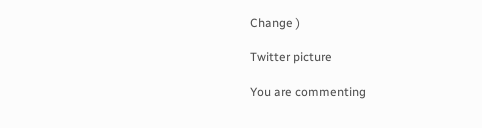Change )

Twitter picture

You are commenting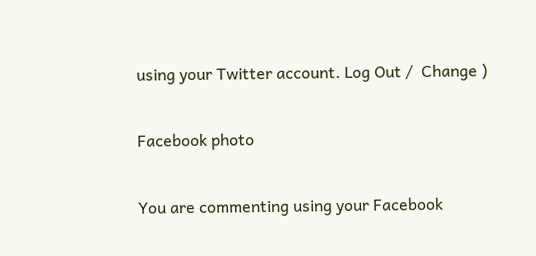using your Twitter account. Log Out /  Change )

Facebook photo

You are commenting using your Facebook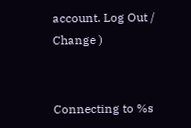account. Log Out /  Change )


Connecting to %s